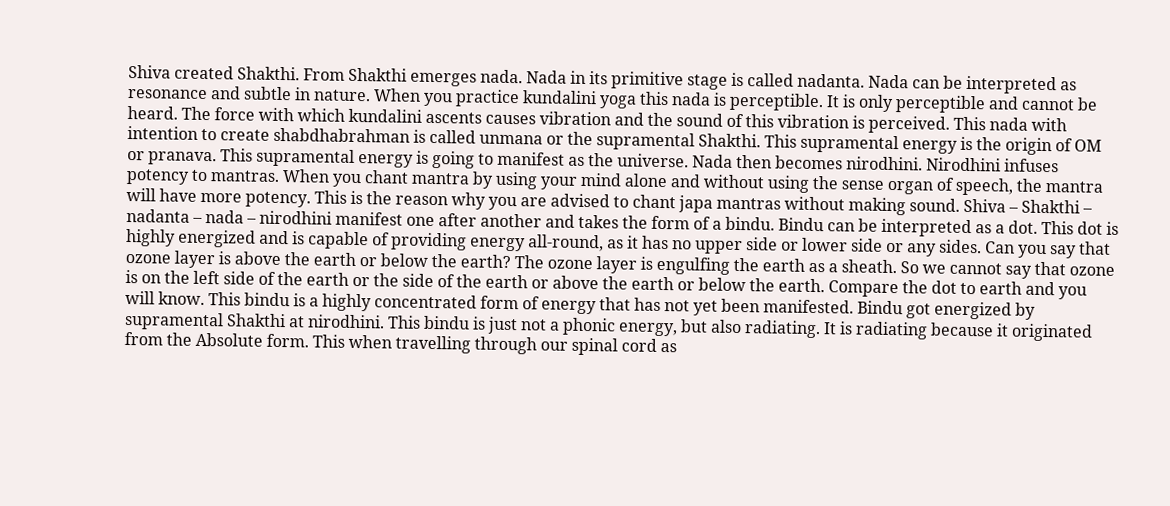Shiva created Shakthi. From Shakthi emerges nada. Nada in its primitive stage is called nadanta. Nada can be interpreted as resonance and subtle in nature. When you practice kundalini yoga this nada is perceptible. It is only perceptible and cannot be heard. The force with which kundalini ascents causes vibration and the sound of this vibration is perceived. This nada with intention to create shabdhabrahman is called unmana or the supramental Shakthi. This supramental energy is the origin of OM or pranava. This supramental energy is going to manifest as the universe. Nada then becomes nirodhini. Nirodhini infuses potency to mantras. When you chant mantra by using your mind alone and without using the sense organ of speech, the mantra will have more potency. This is the reason why you are advised to chant japa mantras without making sound. Shiva – Shakthi – nadanta – nada – nirodhini manifest one after another and takes the form of a bindu. Bindu can be interpreted as a dot. This dot is highly energized and is capable of providing energy all-round, as it has no upper side or lower side or any sides. Can you say that ozone layer is above the earth or below the earth? The ozone layer is engulfing the earth as a sheath. So we cannot say that ozone is on the left side of the earth or the side of the earth or above the earth or below the earth. Compare the dot to earth and you will know. This bindu is a highly concentrated form of energy that has not yet been manifested. Bindu got energized by supramental Shakthi at nirodhini. This bindu is just not a phonic energy, but also radiating. It is radiating because it originated from the Absolute form. This when travelling through our spinal cord as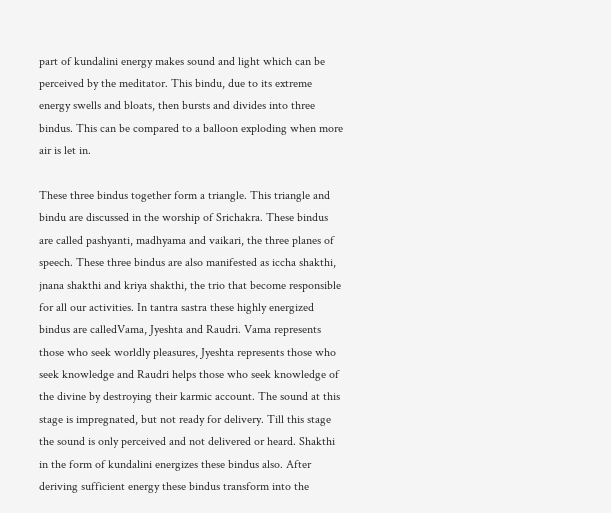part of kundalini energy makes sound and light which can be perceived by the meditator. This bindu, due to its extreme energy swells and bloats, then bursts and divides into three bindus. This can be compared to a balloon exploding when more air is let in.

These three bindus together form a triangle. This triangle and bindu are discussed in the worship of Srichakra. These bindus are called pashyanti, madhyama and vaikari, the three planes of speech. These three bindus are also manifested as iccha shakthi, jnana shakthi and kriya shakthi, the trio that become responsible for all our activities. In tantra sastra these highly energized bindus are calledVama, Jyeshta and Raudri. Vama represents those who seek worldly pleasures, Jyeshta represents those who seek knowledge and Raudri helps those who seek knowledge of the divine by destroying their karmic account. The sound at this stage is impregnated, but not ready for delivery. Till this stage the sound is only perceived and not delivered or heard. Shakthi in the form of kundalini energizes these bindus also. After deriving sufficient energy these bindus transform into the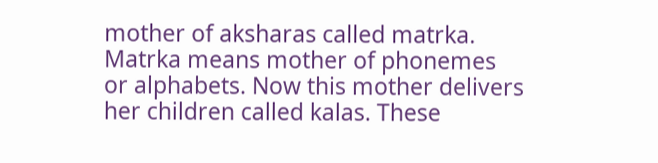mother of aksharas called matrka. Matrka means mother of phonemes or alphabets. Now this mother delivers her children called kalas. These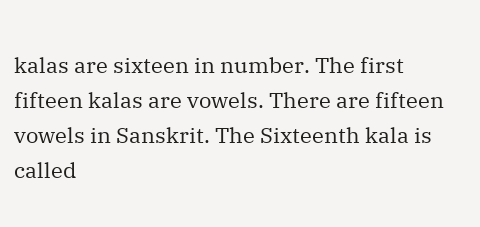kalas are sixteen in number. The first fifteen kalas are vowels. There are fifteen vowels in Sanskrit. The Sixteenth kala is called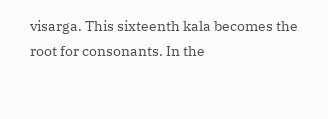visarga. This sixteenth kala becomes the root for consonants. In the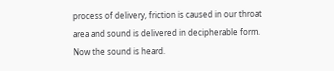process of delivery, friction is caused in our throat area and sound is delivered in decipherable form. Now the sound is heard.